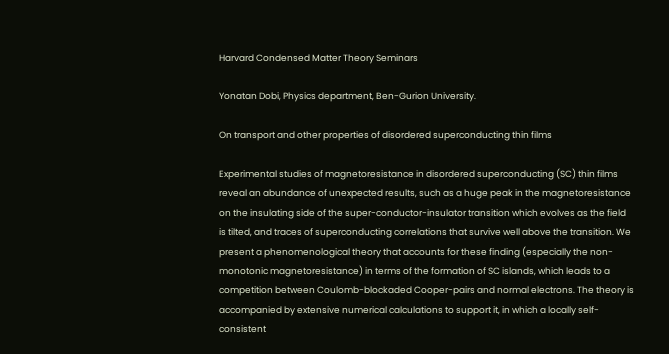Harvard Condensed Matter Theory Seminars

Yonatan Dobi, Physics department, Ben-Gurion University.

On transport and other properties of disordered superconducting thin films

Experimental studies of magnetoresistance in disordered superconducting (SC) thin films reveal an abundance of unexpected results, such as a huge peak in the magnetoresistance on the insulating side of the super-conductor-insulator transition which evolves as the field is tilted, and traces of superconducting correlations that survive well above the transition. We present a phenomenological theory that accounts for these finding (especially the non-monotonic magnetoresistance) in terms of the formation of SC islands, which leads to a competition between Coulomb-blockaded Cooper-pairs and normal electrons. The theory is accompanied by extensive numerical calculations to support it, in which a locally self-consistent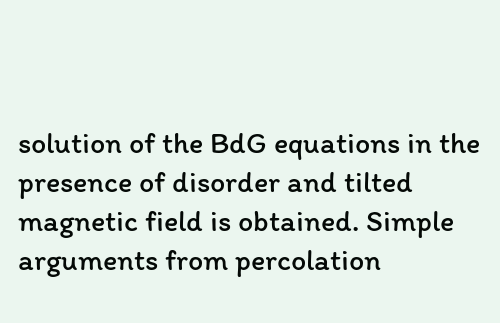solution of the BdG equations in the presence of disorder and tilted magnetic field is obtained. Simple arguments from percolation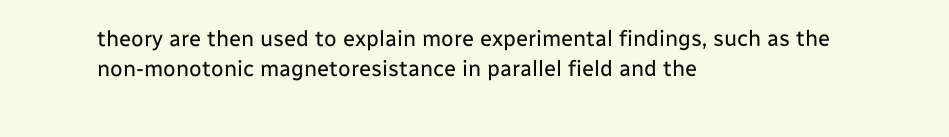theory are then used to explain more experimental findings, such as the non-monotonic magnetoresistance in parallel field and the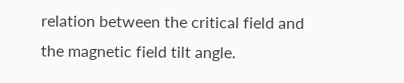relation between the critical field and the magnetic field tilt angle.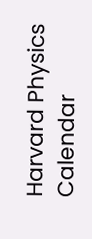Harvard Physics Calendar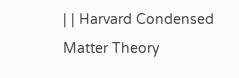| | Harvard Condensed Matter Theory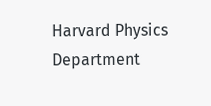Harvard Physics Department